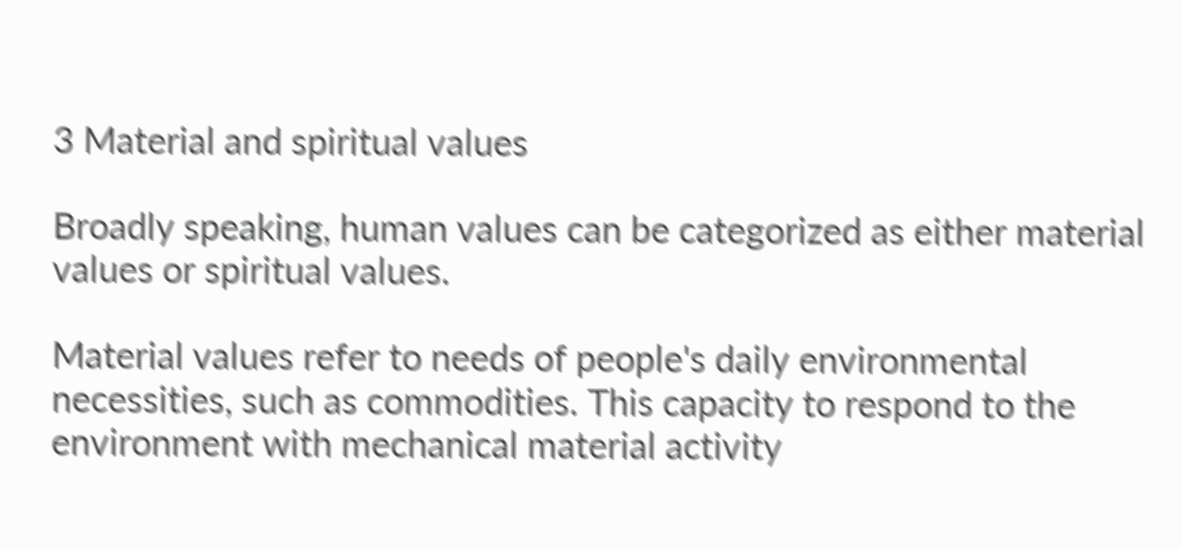3 Material and spiritual values

Broadly speaking, human values can be categorized as either material values or spiritual values.

Material values refer to needs of people's daily environmental necessities, such as commodities. This capacity to respond to the environment with mechanical material activity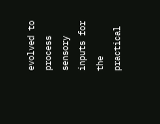evolved to process sensory inputs for the practical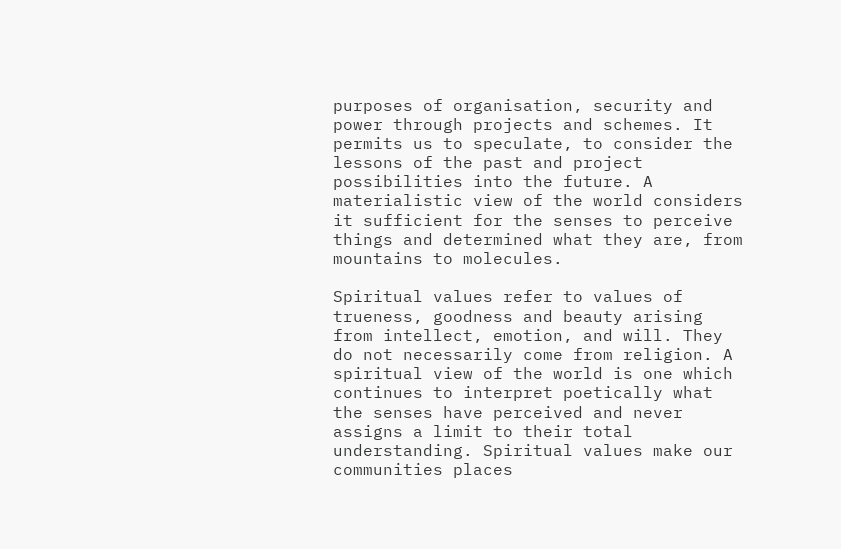purposes of organisation, security and power through projects and schemes. It permits us to speculate, to consider the lessons of the past and project possibilities into the future. A materialistic view of the world considers it sufficient for the senses to perceive things and determined what they are, from mountains to molecules.

Spiritual values refer to values of trueness, goodness and beauty arising from intellect, emotion, and will. They do not necessarily come from religion. A spiritual view of the world is one which continues to interpret poetically what the senses have perceived and never assigns a limit to their total understanding. Spiritual values make our communities places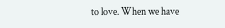to love. When we have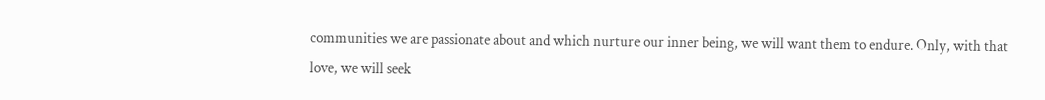communities we are passionate about and which nurture our inner being, we will want them to endure. Only, with that love, we will seek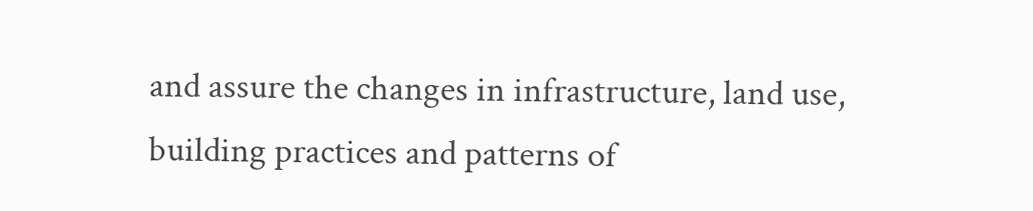and assure the changes in infrastructure, land use, building practices and patterns of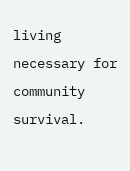living necessary for community survival.